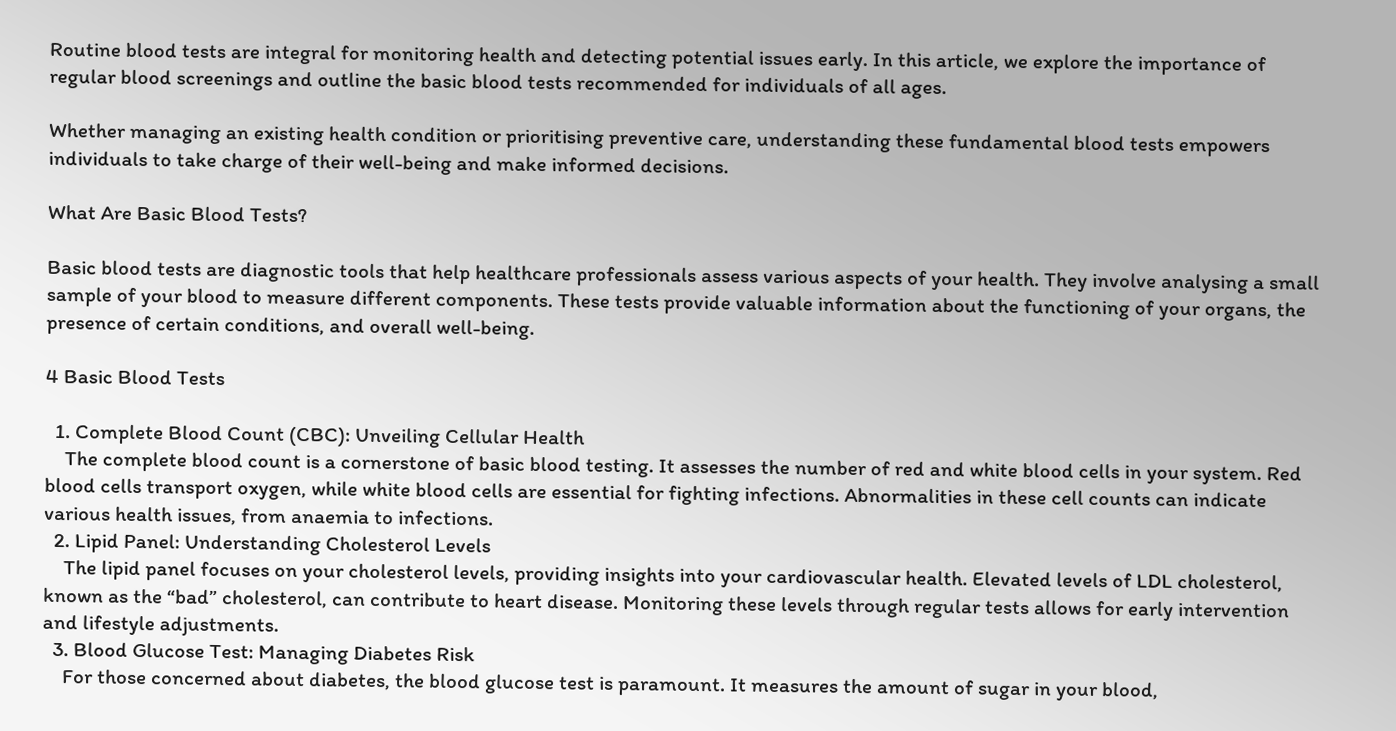Routine blood tests are integral for monitoring health and detecting potential issues early. In this article, we explore the importance of regular blood screenings and outline the basic blood tests recommended for individuals of all ages.

Whether managing an existing health condition or prioritising preventive care, understanding these fundamental blood tests empowers individuals to take charge of their well-being and make informed decisions.

What Are Basic Blood Tests?

Basic blood tests are diagnostic tools that help healthcare professionals assess various aspects of your health. They involve analysing a small sample of your blood to measure different components. These tests provide valuable information about the functioning of your organs, the presence of certain conditions, and overall well-being.

4 Basic Blood Tests

  1. Complete Blood Count (CBC): Unveiling Cellular Health
    The complete blood count is a cornerstone of basic blood testing. It assesses the number of red and white blood cells in your system. Red blood cells transport oxygen, while white blood cells are essential for fighting infections. Abnormalities in these cell counts can indicate various health issues, from anaemia to infections.
  2. Lipid Panel: Understanding Cholesterol Levels
    The lipid panel focuses on your cholesterol levels, providing insights into your cardiovascular health. Elevated levels of LDL cholesterol, known as the “bad” cholesterol, can contribute to heart disease. Monitoring these levels through regular tests allows for early intervention and lifestyle adjustments.
  3. Blood Glucose Test: Managing Diabetes Risk
    For those concerned about diabetes, the blood glucose test is paramount. It measures the amount of sugar in your blood,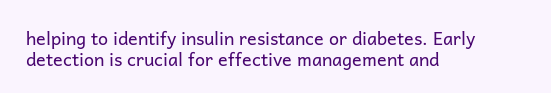helping to identify insulin resistance or diabetes. Early detection is crucial for effective management and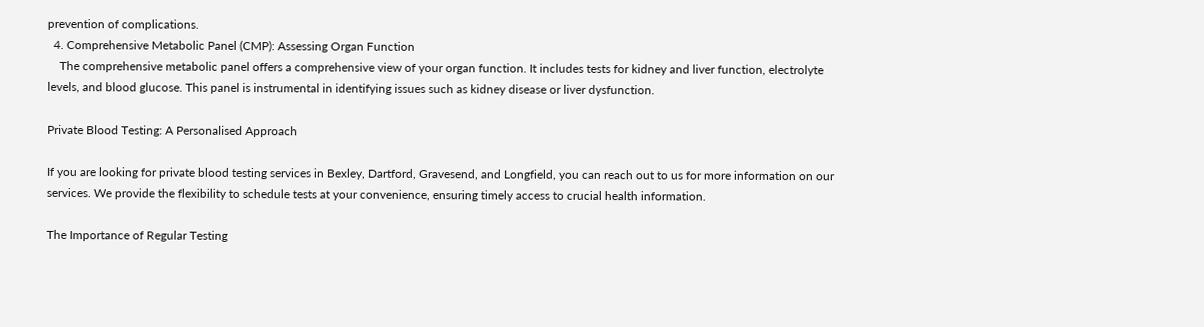prevention of complications.
  4. Comprehensive Metabolic Panel (CMP): Assessing Organ Function
    The comprehensive metabolic panel offers a comprehensive view of your organ function. It includes tests for kidney and liver function, electrolyte levels, and blood glucose. This panel is instrumental in identifying issues such as kidney disease or liver dysfunction.

Private Blood Testing: A Personalised Approach

If you are looking for private blood testing services in Bexley, Dartford, Gravesend, and Longfield, you can reach out to us for more information on our services. We provide the flexibility to schedule tests at your convenience, ensuring timely access to crucial health information.

The Importance of Regular Testing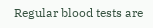Regular blood tests are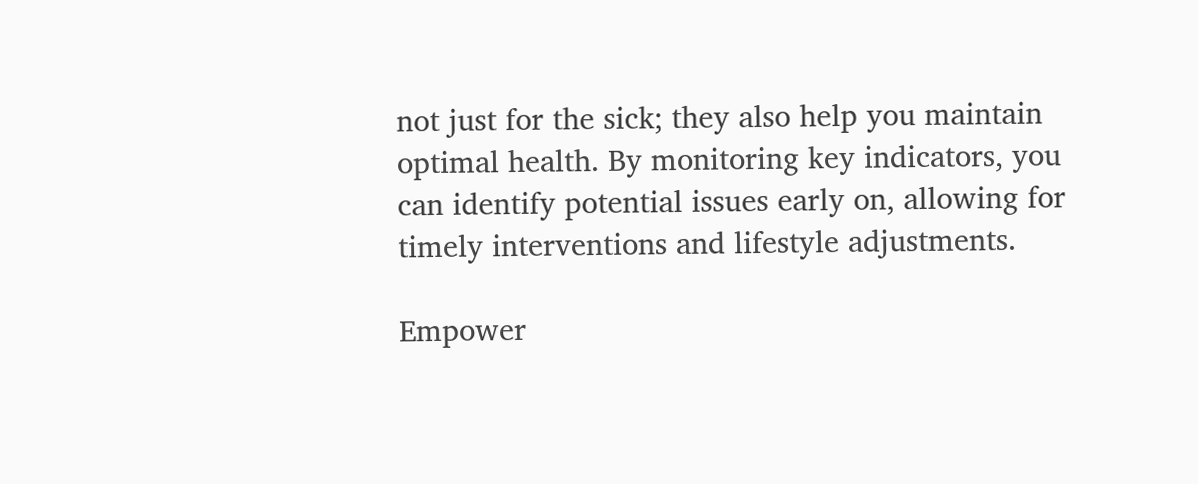not just for the sick; they also help you maintain optimal health. By monitoring key indicators, you can identify potential issues early on, allowing for timely interventions and lifestyle adjustments.

Empower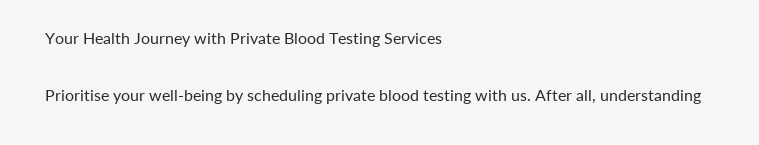Your Health Journey with Private Blood Testing Services

Prioritise your well-being by scheduling private blood testing with us. After all, understanding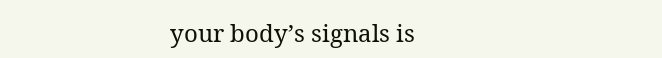your body’s signals is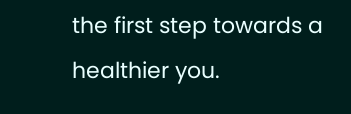the first step towards a healthier you.